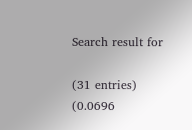Search result for

(31 entries)
(0.0696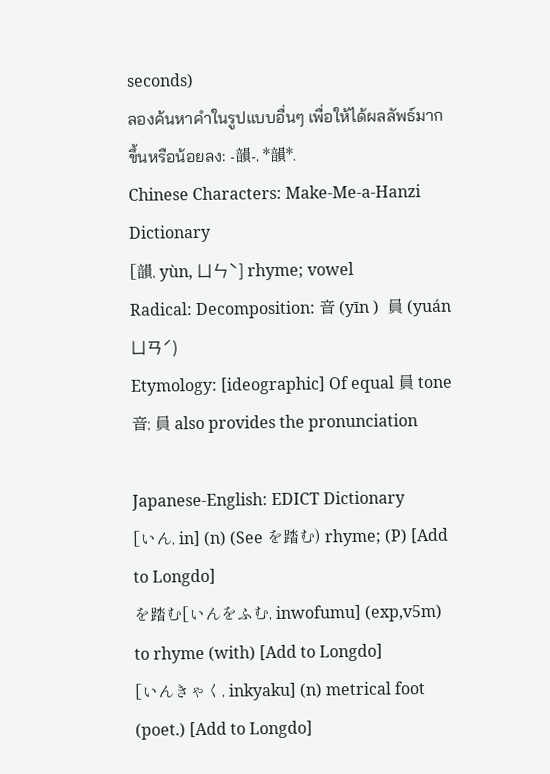seconds)
ลองค้นหาคำในรูปแบบอื่นๆ เพื่อให้ได้ผลลัพธ์มากขึ้นหรือน้อยลง: -韻-, *韻*.
Chinese Characters: Make-Me-a-Hanzi Dictionary
[韻, yùn, ㄩㄣˋ] rhyme; vowel
Radical: Decomposition: 音 (yīn )  員 (yuán ㄩㄢˊ)
Etymology: [ideographic] Of equal 員 tone 音; 員 also provides the pronunciation

Japanese-English: EDICT Dictionary
[いん, in] (n) (See を踏む) rhyme; (P) [Add to Longdo]
を踏む[いんをふむ, inwofumu] (exp,v5m) to rhyme (with) [Add to Longdo]
[いんきゃく, inkyaku] (n) metrical foot (poet.) [Add to Longdo]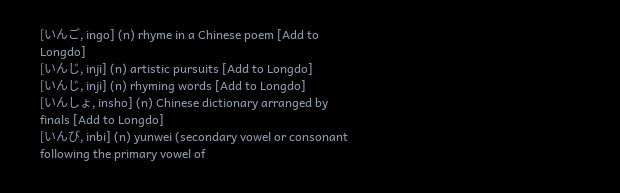[いんご, ingo] (n) rhyme in a Chinese poem [Add to Longdo]
[いんじ, inji] (n) artistic pursuits [Add to Longdo]
[いんじ, inji] (n) rhyming words [Add to Longdo]
[いんしょ, insho] (n) Chinese dictionary arranged by finals [Add to Longdo]
[いんび, inbi] (n) yunwei (secondary vowel or consonant following the primary vowel of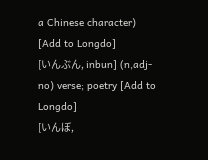a Chinese character) [Add to Longdo]
[いんぶん, inbun] (n,adj-no) verse; poetry [Add to Longdo]
[いんぼ,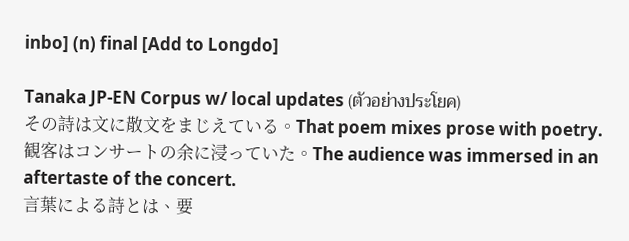inbo] (n) final [Add to Longdo]

Tanaka JP-EN Corpus w/ local updates (ตัวอย่างประโยค)
その詩は文に散文をまじえている。That poem mixes prose with poetry.
観客はコンサートの余に浸っていた。The audience was immersed in an aftertaste of the concert.
言葉による詩とは、要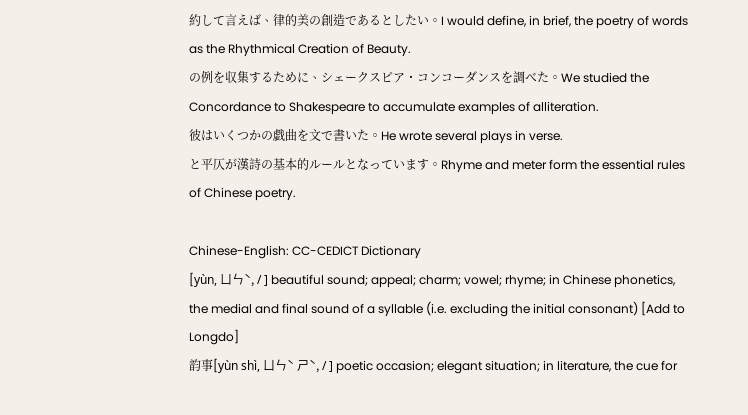約して言えば、律的美の創造であるとしたい。I would define, in brief, the poetry of words as the Rhythmical Creation of Beauty.
の例を収集するために、シェークスピア・コンコーダンスを調べた。We studied the Concordance to Shakespeare to accumulate examples of alliteration.
彼はいくつかの戯曲を文で書いた。He wrote several plays in verse.
と平仄が漢詩の基本的ルールとなっています。Rhyme and meter form the essential rules of Chinese poetry.

Chinese-English: CC-CEDICT Dictionary
[yùn, ㄩㄣˋ, / ] beautiful sound; appeal; charm; vowel; rhyme; in Chinese phonetics, the medial and final sound of a syllable (i.e. excluding the initial consonant) [Add to Longdo]
韵事[yùn shì, ㄩㄣˋ ㄕˋ, / ] poetic occasion; elegant situation; in literature, the cue for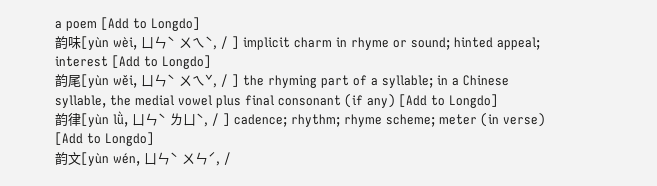a poem [Add to Longdo]
韵味[yùn wèi, ㄩㄣˋ ㄨㄟˋ, / ] implicit charm in rhyme or sound; hinted appeal; interest [Add to Longdo]
韵尾[yùn wěi, ㄩㄣˋ ㄨㄟˇ, / ] the rhyming part of a syllable; in a Chinese syllable, the medial vowel plus final consonant (if any) [Add to Longdo]
韵律[yùn lǜ, ㄩㄣˋ ㄌㄩˋ, / ] cadence; rhythm; rhyme scheme; meter (in verse) [Add to Longdo]
韵文[yùn wén, ㄩㄣˋ ㄨㄣˊ, /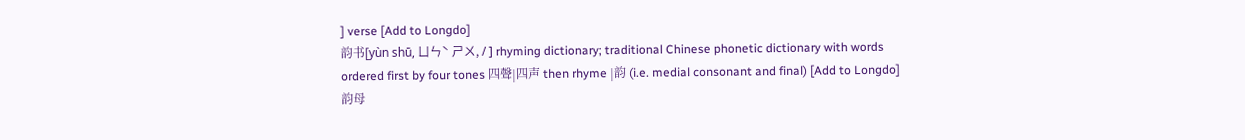] verse [Add to Longdo]
韵书[yùn shū, ㄩㄣˋ ㄕㄨ, / ] rhyming dictionary; traditional Chinese phonetic dictionary with words ordered first by four tones 四聲|四声 then rhyme |韵 (i.e. medial consonant and final) [Add to Longdo]
韵母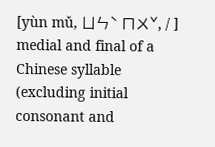[yùn mǔ, ㄩㄣˋ ㄇㄨˇ, / ] medial and final of a Chinese syllable (excluding initial consonant and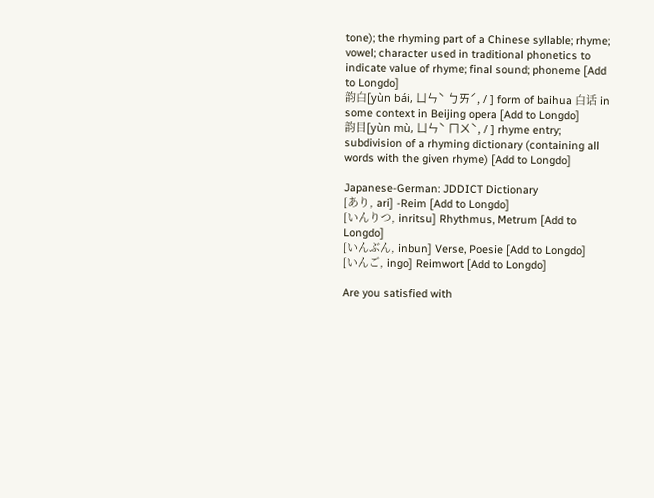tone); the rhyming part of a Chinese syllable; rhyme; vowel; character used in traditional phonetics to indicate value of rhyme; final sound; phoneme [Add to Longdo]
韵白[yùn bái, ㄩㄣˋ ㄅㄞˊ, / ] form of baihua 白话 in some context in Beijing opera [Add to Longdo]
韵目[yùn mù, ㄩㄣˋ ㄇㄨˋ, / ] rhyme entry; subdivision of a rhyming dictionary (containing all words with the given rhyme) [Add to Longdo]

Japanese-German: JDDICT Dictionary
[あり, ari] -Reim [Add to Longdo]
[いんりつ, inritsu] Rhythmus, Metrum [Add to Longdo]
[いんぶん, inbun] Verse, Poesie [Add to Longdo]
[いんご, ingo] Reimwort [Add to Longdo]

Are you satisfied with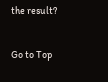the result?

Go to Top